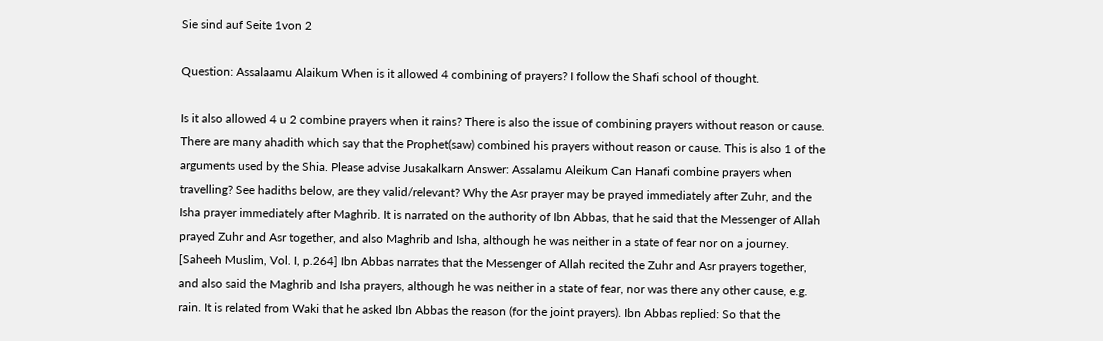Sie sind auf Seite 1von 2

Question: Assalaamu Alaikum When is it allowed 4 combining of prayers? I follow the Shafi school of thought.

Is it also allowed 4 u 2 combine prayers when it rains? There is also the issue of combining prayers without reason or cause. There are many ahadith which say that the Prophet(saw) combined his prayers without reason or cause. This is also 1 of the arguments used by the Shia. Please advise Jusakalkarn Answer: Assalamu Aleikum Can Hanafi combine prayers when travelling? See hadiths below, are they valid/relevant? Why the Asr prayer may be prayed immediately after Zuhr, and the Isha prayer immediately after Maghrib. It is narrated on the authority of Ibn Abbas, that he said that the Messenger of Allah prayed Zuhr and Asr together, and also Maghrib and Isha, although he was neither in a state of fear nor on a journey. [Saheeh Muslim, Vol. I, p.264] Ibn Abbas narrates that the Messenger of Allah recited the Zuhr and Asr prayers together, and also said the Maghrib and Isha prayers, although he was neither in a state of fear, nor was there any other cause, e.g. rain. It is related from Waki that he asked Ibn Abbas the reason (for the joint prayers). Ibn Abbas replied: So that the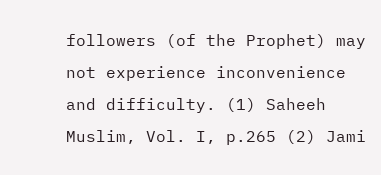followers (of the Prophet) may not experience inconvenience and difficulty. (1) Saheeh Muslim, Vol. I, p.265 (2) Jami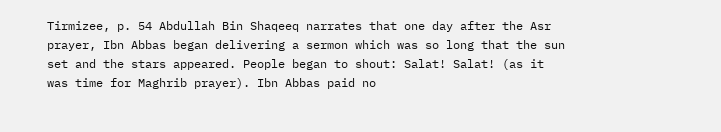Tirmizee, p. 54 Abdullah Bin Shaqeeq narrates that one day after the Asr prayer, Ibn Abbas began delivering a sermon which was so long that the sun set and the stars appeared. People began to shout: Salat! Salat! (as it was time for Maghrib prayer). Ibn Abbas paid no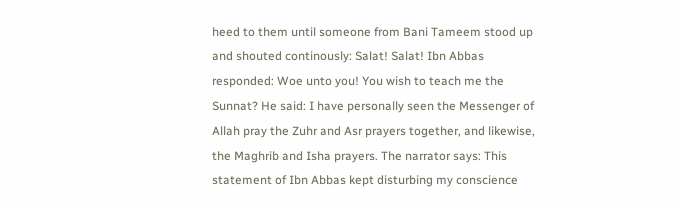heed to them until someone from Bani Tameem stood up and shouted continously: Salat! Salat! Ibn Abbas responded: Woe unto you! You wish to teach me the Sunnat? He said: I have personally seen the Messenger of Allah pray the Zuhr and Asr prayers together, and likewise, the Maghrib and Isha prayers. The narrator says: This statement of Ibn Abbas kept disturbing my conscience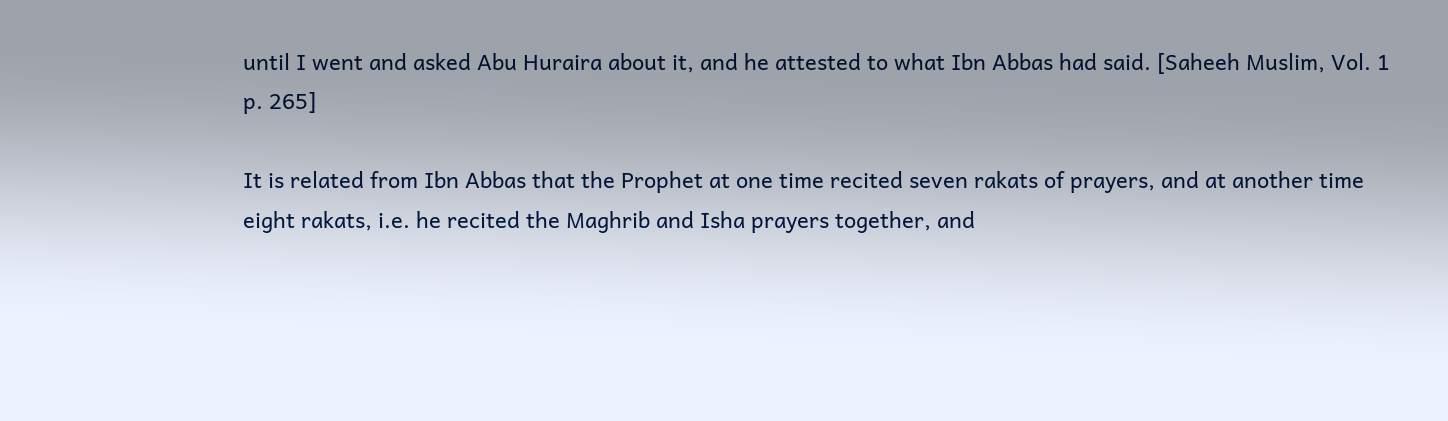until I went and asked Abu Huraira about it, and he attested to what Ibn Abbas had said. [Saheeh Muslim, Vol. 1 p. 265]

It is related from Ibn Abbas that the Prophet at one time recited seven rakats of prayers, and at another time eight rakats, i.e. he recited the Maghrib and Isha prayers together, and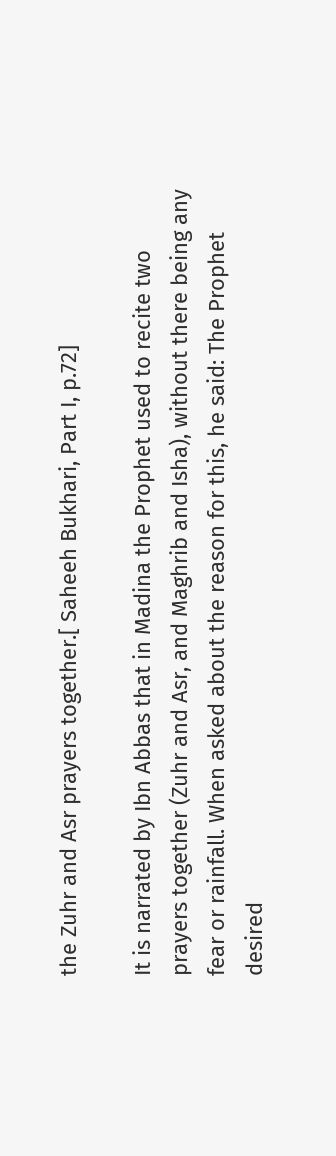the Zuhr and Asr prayers together.[ Saheeh Bukhari, Part I, p.72]

It is narrated by Ibn Abbas that in Madina the Prophet used to recite two prayers together (Zuhr and Asr, and Maghrib and Isha), without there being any fear or rainfall. When asked about the reason for this, he said: The Prophet desired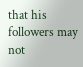that his followers may not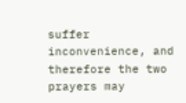suffer inconvenience, and therefore the two prayers may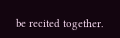be recited together.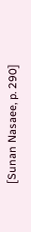[Sunan Nasaee, p. 290]